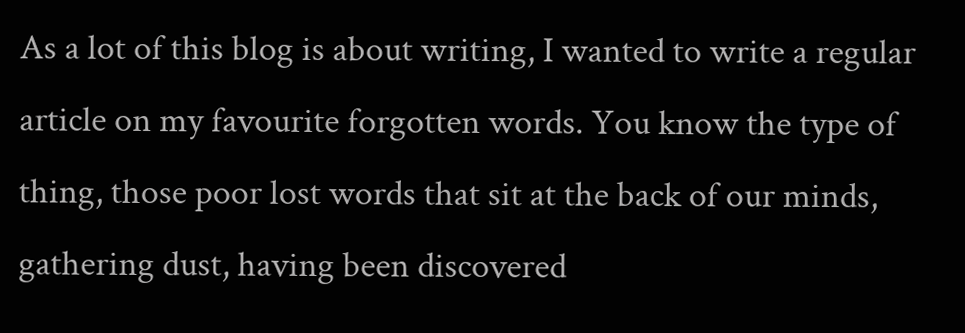As a lot of this blog is about writing, I wanted to write a regular article on my favourite forgotten words. You know the type of thing, those poor lost words that sit at the back of our minds, gathering dust, having been discovered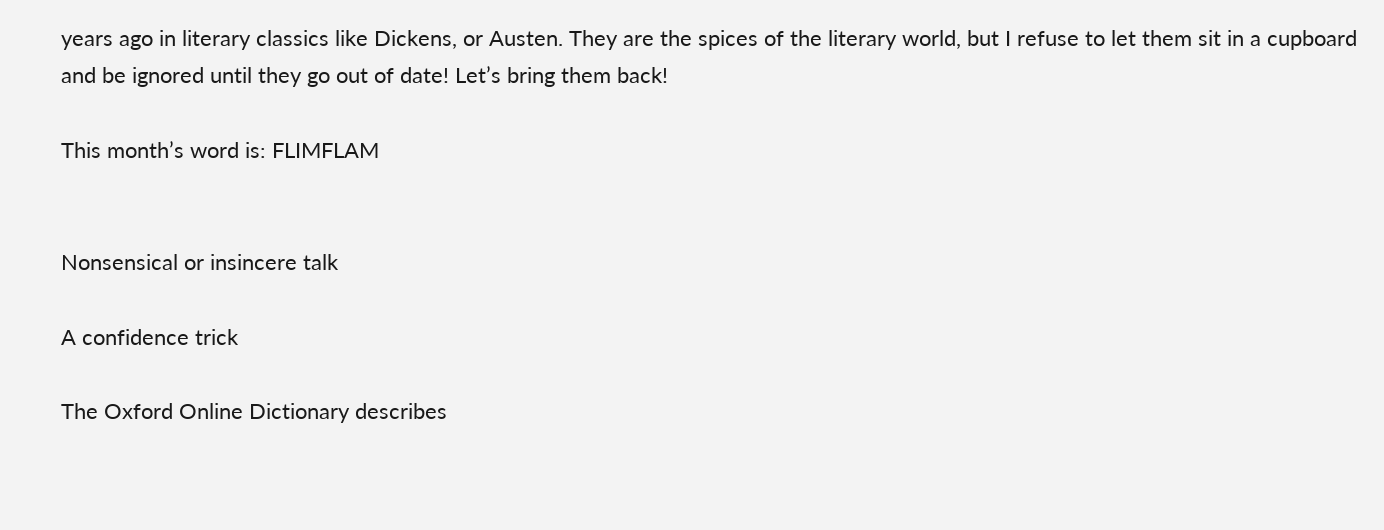years ago in literary classics like Dickens, or Austen. They are the spices of the literary world, but I refuse to let them sit in a cupboard and be ignored until they go out of date! Let’s bring them back!

This month’s word is: FLIMFLAM


Nonsensical or insincere talk

A confidence trick

The Oxford Online Dictionary describes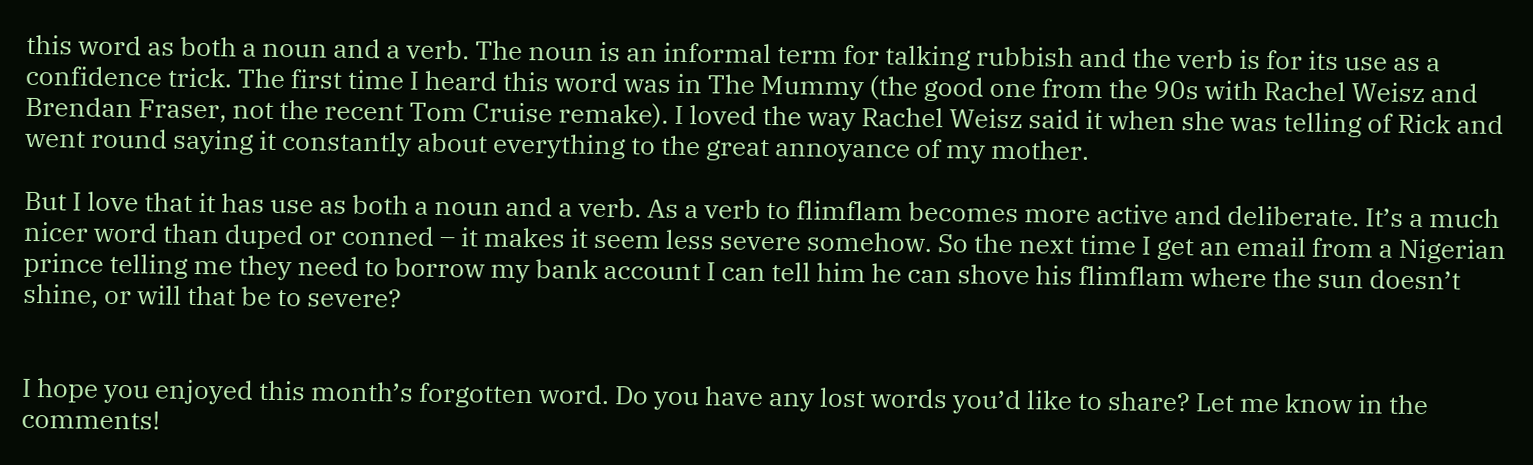this word as both a noun and a verb. The noun is an informal term for talking rubbish and the verb is for its use as a confidence trick. The first time I heard this word was in The Mummy (the good one from the 90s with Rachel Weisz and Brendan Fraser, not the recent Tom Cruise remake). I loved the way Rachel Weisz said it when she was telling of Rick and went round saying it constantly about everything to the great annoyance of my mother.

But I love that it has use as both a noun and a verb. As a verb to flimflam becomes more active and deliberate. It’s a much nicer word than duped or conned – it makes it seem less severe somehow. So the next time I get an email from a Nigerian prince telling me they need to borrow my bank account I can tell him he can shove his flimflam where the sun doesn’t shine, or will that be to severe?


I hope you enjoyed this month’s forgotten word. Do you have any lost words you’d like to share? Let me know in the comments!